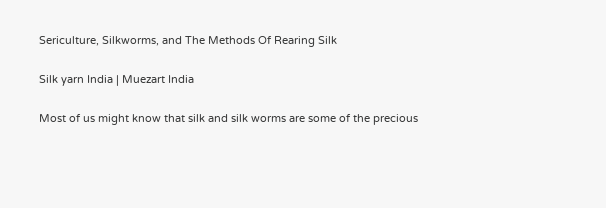Sericulture, Silkworms, and The Methods Of Rearing Silk

Silk yarn India | Muezart India

Most of us might know that silk and silk worms are some of the precious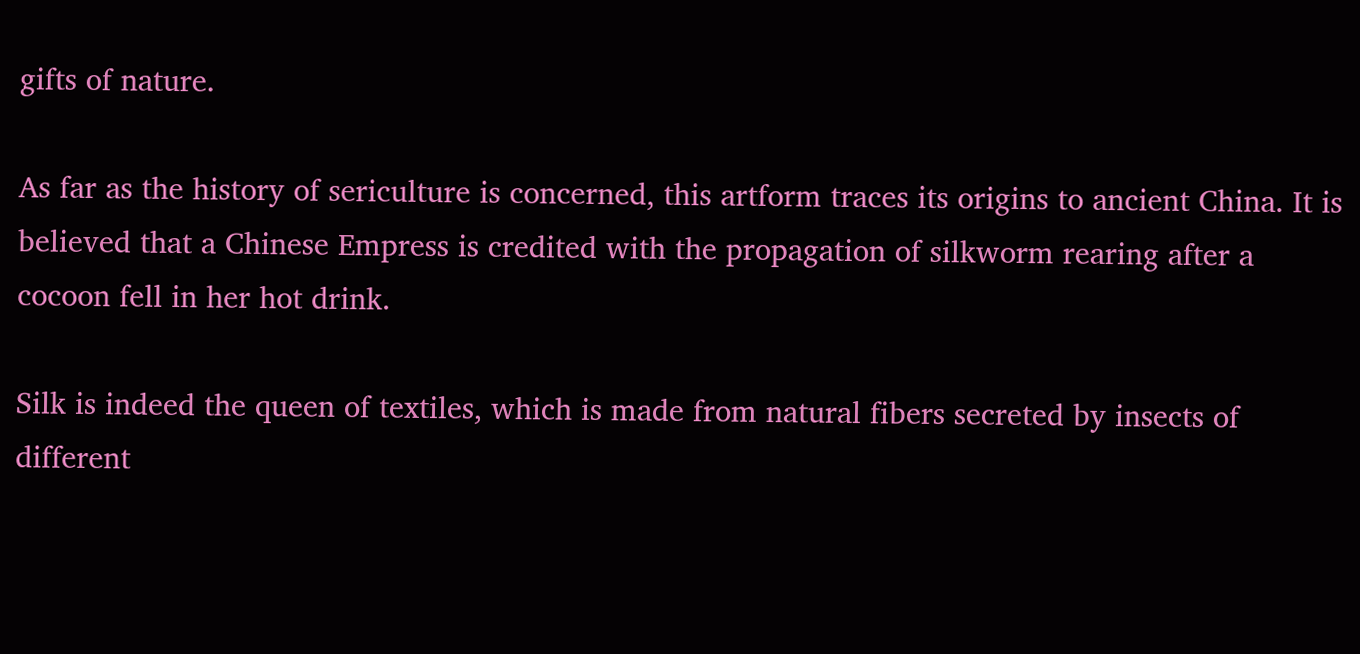gifts of nature.

As far as the history of sericulture is concerned, this artform traces its origins to ancient China. It is believed that a Chinese Empress is credited with the propagation of silkworm rearing after a cocoon fell in her hot drink.

Silk is indeed the queen of textiles, which is made from natural fibers secreted by insects of different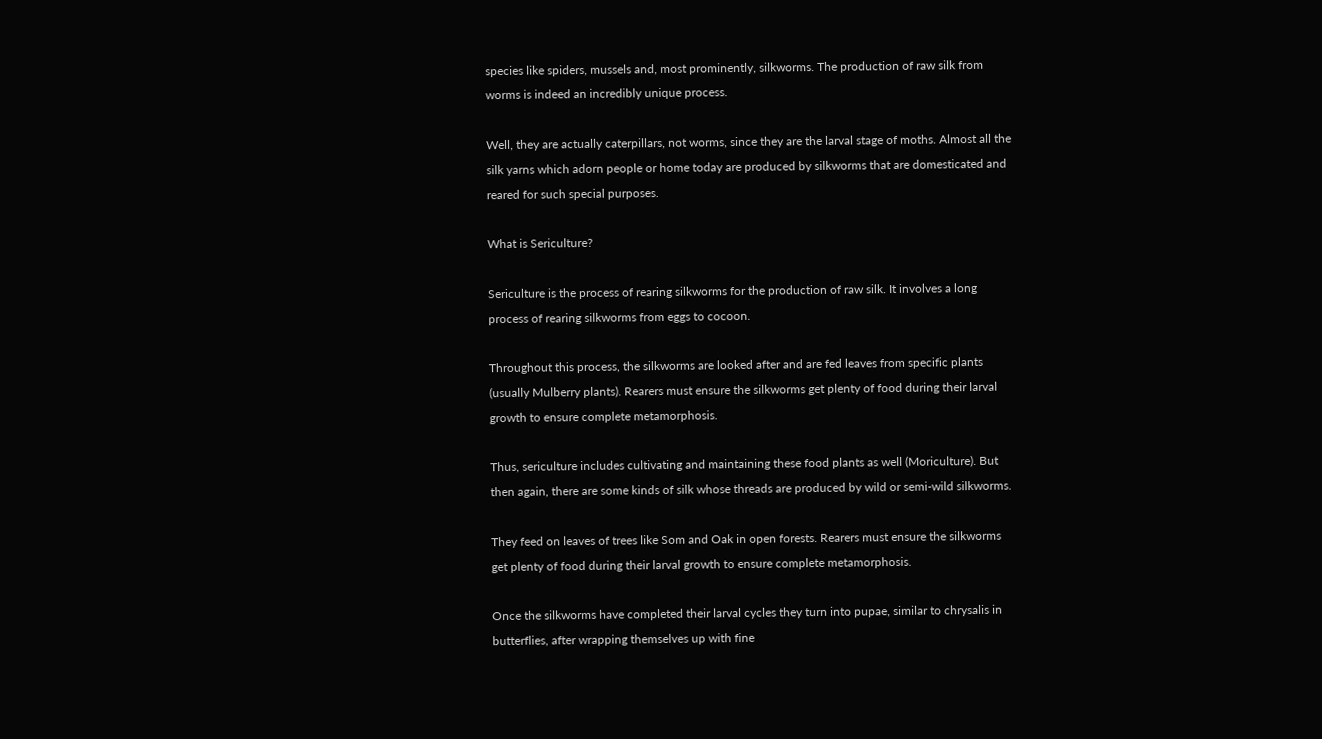species like spiders, mussels and, most prominently, silkworms. The production of raw silk from worms is indeed an incredibly unique process.

Well, they are actually caterpillars, not worms, since they are the larval stage of moths. Almost all the silk yarns which adorn people or home today are produced by silkworms that are domesticated and reared for such special purposes.

What is Sericulture?

Sericulture is the process of rearing silkworms for the production of raw silk. It involves a long process of rearing silkworms from eggs to cocoon.

Throughout this process, the silkworms are looked after and are fed leaves from specific plants (usually Mulberry plants). Rearers must ensure the silkworms get plenty of food during their larval growth to ensure complete metamorphosis.

Thus, sericulture includes cultivating and maintaining these food plants as well (Moriculture). But then again, there are some kinds of silk whose threads are produced by wild or semi-wild silkworms.

They feed on leaves of trees like Som and Oak in open forests. Rearers must ensure the silkworms get plenty of food during their larval growth to ensure complete metamorphosis.

Once the silkworms have completed their larval cycles they turn into pupae, similar to chrysalis in butterflies, after wrapping themselves up with fine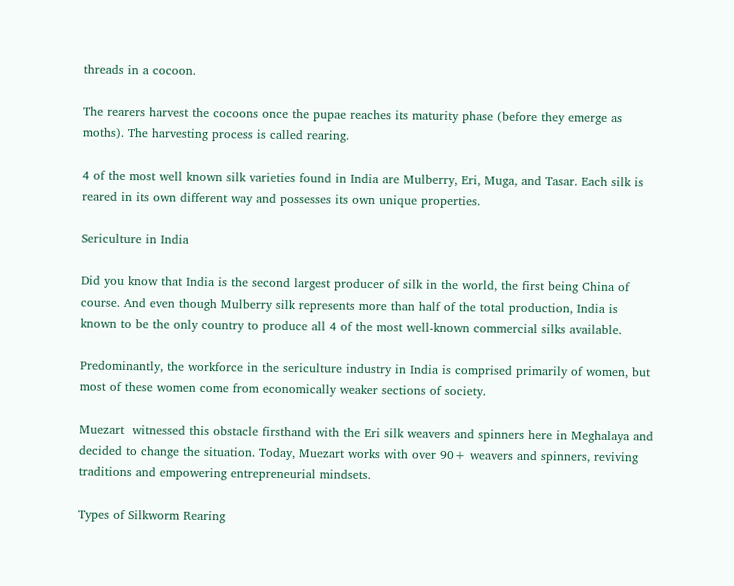threads in a cocoon.

The rearers harvest the cocoons once the pupae reaches its maturity phase (before they emerge as moths). The harvesting process is called rearing.

4 of the most well known silk varieties found in India are Mulberry, Eri, Muga, and Tasar. Each silk is reared in its own different way and possesses its own unique properties.

Sericulture in India

Did you know that India is the second largest producer of silk in the world, the first being China of course. And even though Mulberry silk represents more than half of the total production, India is known to be the only country to produce all 4 of the most well-known commercial silks available.

Predominantly, the workforce in the sericulture industry in India is comprised primarily of women, but most of these women come from economically weaker sections of society.

Muezart  witnessed this obstacle firsthand with the Eri silk weavers and spinners here in Meghalaya and decided to change the situation. Today, Muezart works with over 90+ weavers and spinners, reviving traditions and empowering entrepreneurial mindsets.

Types of Silkworm Rearing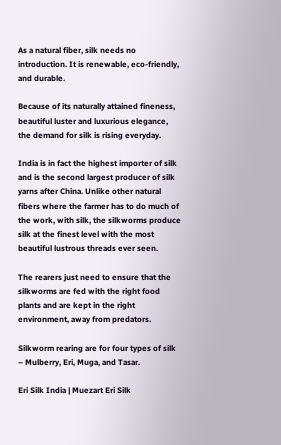As a natural fiber, silk needs no introduction. It is renewable, eco-friendly, and durable.

Because of its naturally attained fineness, beautiful luster and luxurious elegance, the demand for silk is rising everyday.

India is in fact the highest importer of silk and is the second largest producer of silk yarns after China. Unlike other natural fibers where the farmer has to do much of the work, with silk, the silkworms produce silk at the finest level with the most beautiful lustrous threads ever seen.

The rearers just need to ensure that the silkworms are fed with the right food plants and are kept in the right environment, away from predators.

Silkworm rearing are for four types of silk – Mulberry, Eri, Muga, and Tasar.

Eri Silk India | Muezart Eri Silk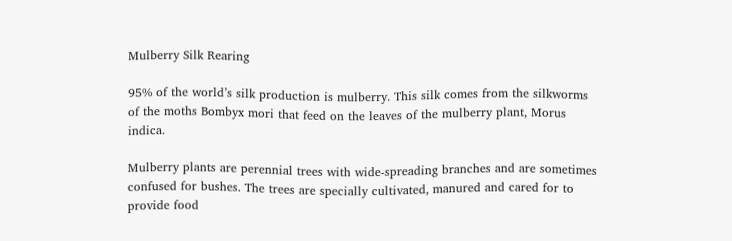Mulberry Silk Rearing

95% of the world’s silk production is mulberry. This silk comes from the silkworms of the moths Bombyx mori that feed on the leaves of the mulberry plant, Morus indica.

Mulberry plants are perennial trees with wide-spreading branches and are sometimes confused for bushes. The trees are specially cultivated, manured and cared for to provide food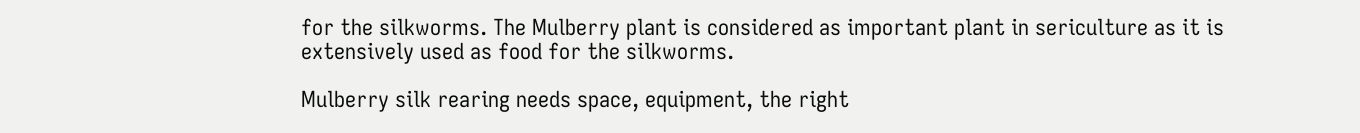for the silkworms. The Mulberry plant is considered as important plant in sericulture as it is extensively used as food for the silkworms.

Mulberry silk rearing needs space, equipment, the right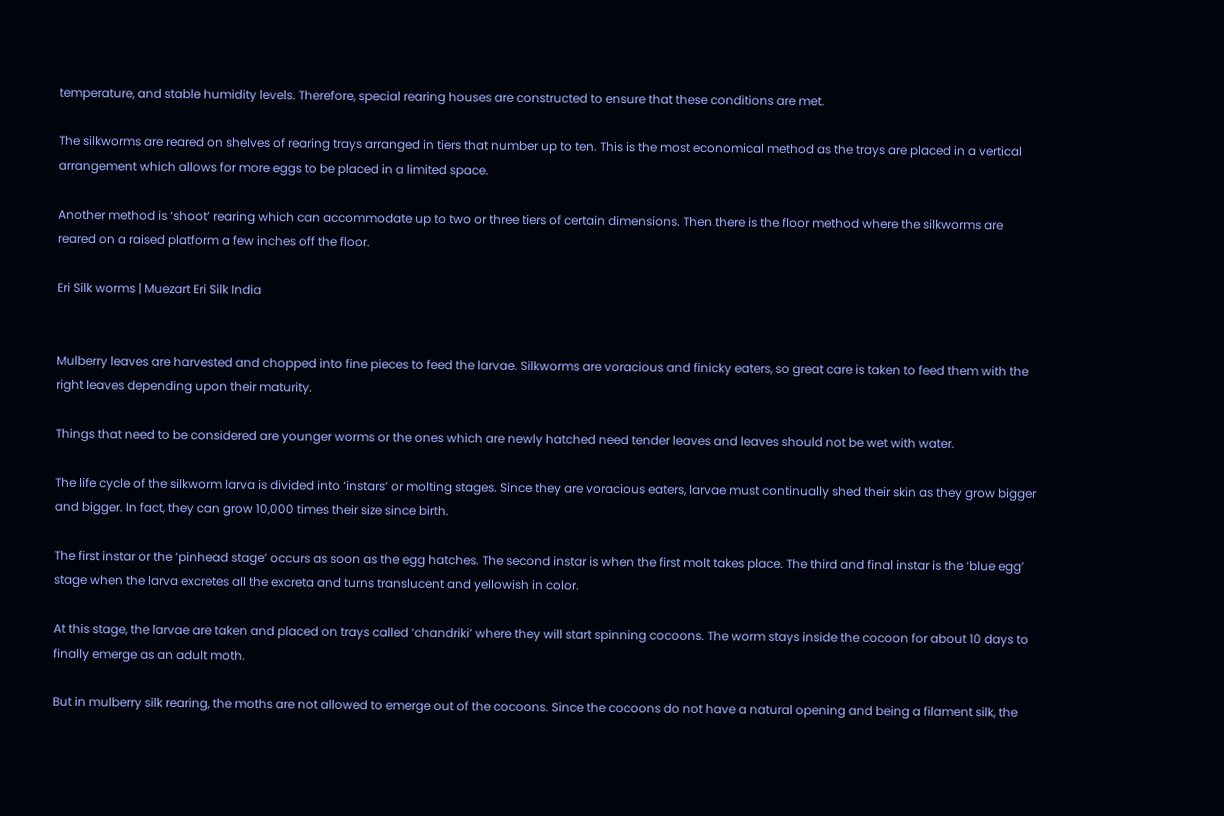temperature, and stable humidity levels. Therefore, special rearing houses are constructed to ensure that these conditions are met.

The silkworms are reared on shelves of rearing trays arranged in tiers that number up to ten. This is the most economical method as the trays are placed in a vertical arrangement which allows for more eggs to be placed in a limited space.

Another method is ‘shoot’ rearing which can accommodate up to two or three tiers of certain dimensions. Then there is the floor method where the silkworms are reared on a raised platform a few inches off the floor.

Eri Silk worms | Muezart Eri Silk India


Mulberry leaves are harvested and chopped into fine pieces to feed the larvae. Silkworms are voracious and finicky eaters, so great care is taken to feed them with the right leaves depending upon their maturity.

Things that need to be considered are younger worms or the ones which are newly hatched need tender leaves and leaves should not be wet with water.

The life cycle of the silkworm larva is divided into ‘instars’ or molting stages. Since they are voracious eaters, larvae must continually shed their skin as they grow bigger and bigger. In fact, they can grow 10,000 times their size since birth.

The first instar or the ‘pinhead stage’ occurs as soon as the egg hatches. The second instar is when the first molt takes place. The third and final instar is the ‘blue egg’ stage when the larva excretes all the excreta and turns translucent and yellowish in color.

At this stage, the larvae are taken and placed on trays called ‘chandriki’ where they will start spinning cocoons. The worm stays inside the cocoon for about 10 days to finally emerge as an adult moth.

But in mulberry silk rearing, the moths are not allowed to emerge out of the cocoons. Since the cocoons do not have a natural opening and being a filament silk, the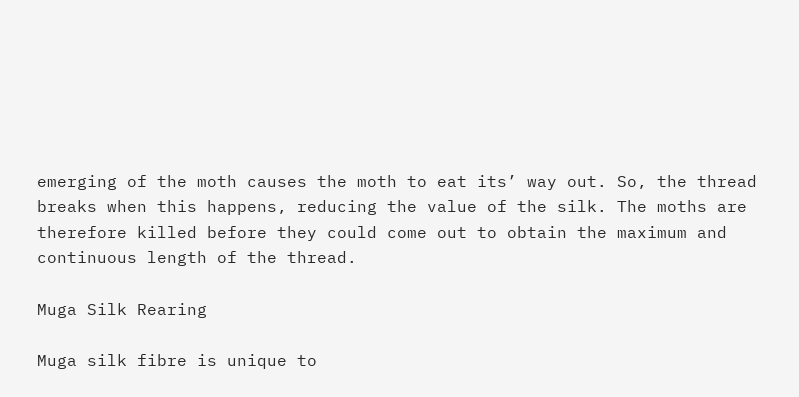emerging of the moth causes the moth to eat its’ way out. So, the thread breaks when this happens, reducing the value of the silk. The moths are therefore killed before they could come out to obtain the maximum and continuous length of the thread.

Muga Silk Rearing

Muga silk fibre is unique to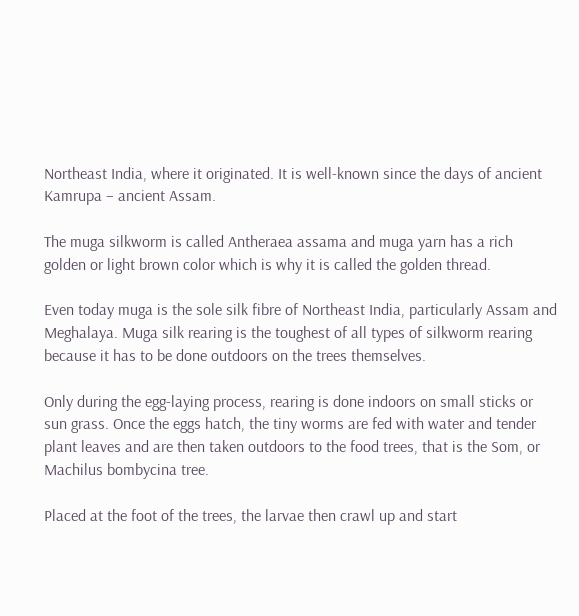Northeast India, where it originated. It is well-known since the days of ancient Kamrupa – ancient Assam.

The muga silkworm is called Antheraea assama and muga yarn has a rich golden or light brown color which is why it is called the golden thread.

Even today muga is the sole silk fibre of Northeast India, particularly Assam and Meghalaya. Muga silk rearing is the toughest of all types of silkworm rearing because it has to be done outdoors on the trees themselves.

Only during the egg-laying process, rearing is done indoors on small sticks or sun grass. Once the eggs hatch, the tiny worms are fed with water and tender plant leaves and are then taken outdoors to the food trees, that is the Som, or Machilus bombycina tree.

Placed at the foot of the trees, the larvae then crawl up and start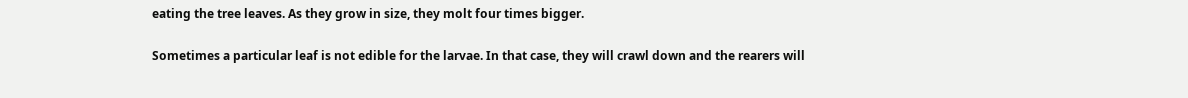eating the tree leaves. As they grow in size, they molt four times bigger.

Sometimes a particular leaf is not edible for the larvae. In that case, they will crawl down and the rearers will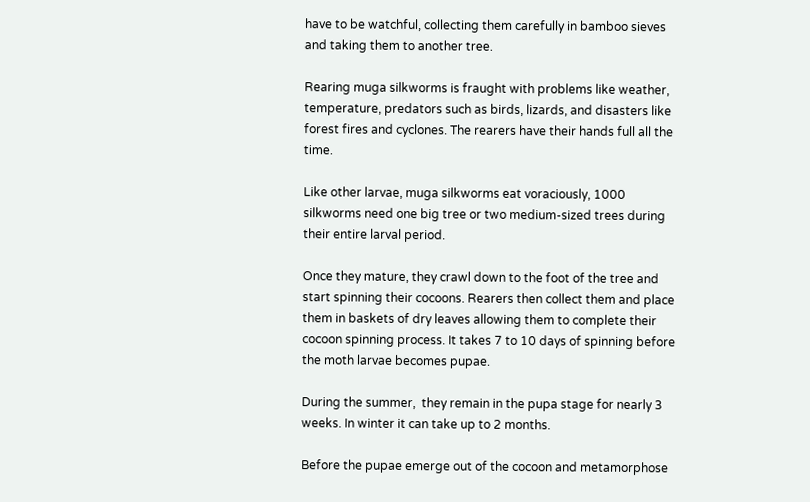have to be watchful, collecting them carefully in bamboo sieves and taking them to another tree.

Rearing muga silkworms is fraught with problems like weather, temperature, predators such as birds, lizards, and disasters like forest fires and cyclones. The rearers have their hands full all the time.

Like other larvae, muga silkworms eat voraciously, 1000 silkworms need one big tree or two medium-sized trees during their entire larval period.

Once they mature, they crawl down to the foot of the tree and start spinning their cocoons. Rearers then collect them and place them in baskets of dry leaves allowing them to complete their cocoon spinning process. It takes 7 to 10 days of spinning before the moth larvae becomes pupae.

During the summer,  they remain in the pupa stage for nearly 3 weeks. In winter it can take up to 2 months.

Before the pupae emerge out of the cocoon and metamorphose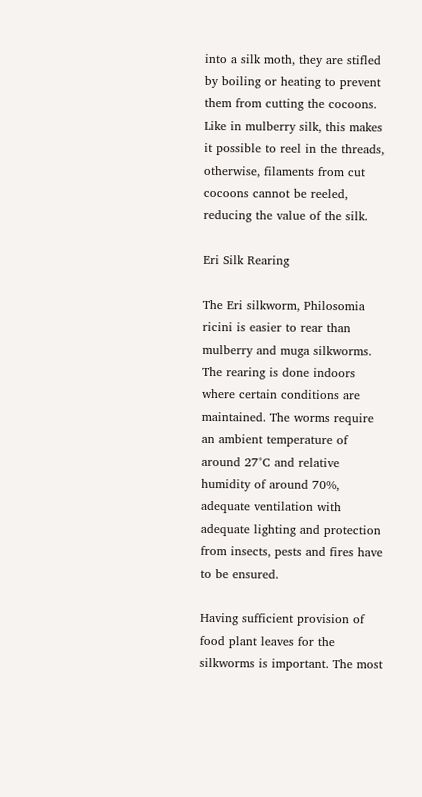into a silk moth, they are stifled by boiling or heating to prevent them from cutting the cocoons. Like in mulberry silk, this makes it possible to reel in the threads, otherwise, filaments from cut cocoons cannot be reeled, reducing the value of the silk.

Eri Silk Rearing

The Eri silkworm, Philosomia ricini is easier to rear than mulberry and muga silkworms. The rearing is done indoors where certain conditions are maintained. The worms require an ambient temperature of around 27°C and relative humidity of around 70%, adequate ventilation with adequate lighting and protection from insects, pests and fires have to be ensured.

Having sufficient provision of food plant leaves for the silkworms is important. The most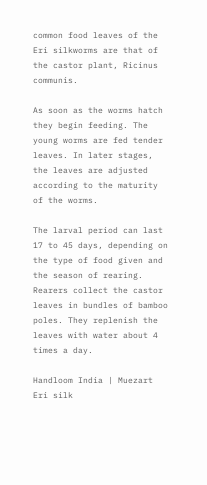common food leaves of the Eri silkworms are that of the castor plant, Ricinus communis.

As soon as the worms hatch they begin feeding. The young worms are fed tender leaves. In later stages, the leaves are adjusted according to the maturity of the worms.

The larval period can last 17 to 45 days, depending on the type of food given and the season of rearing. Rearers collect the castor leaves in bundles of bamboo poles. They replenish the leaves with water about 4 times a day.

Handloom India | Muezart Eri silk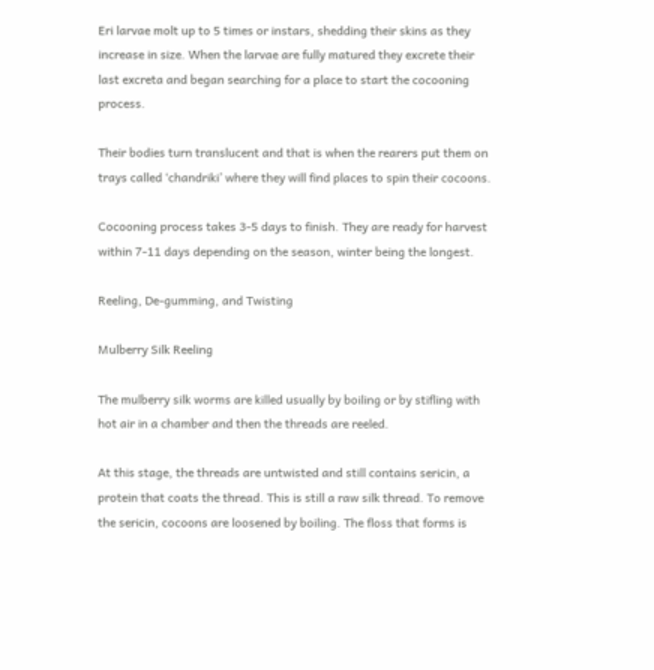Eri larvae molt up to 5 times or instars, shedding their skins as they increase in size. When the larvae are fully matured they excrete their last excreta and began searching for a place to start the cocooning process.

Their bodies turn translucent and that is when the rearers put them on trays called ‘chandriki’ where they will find places to spin their cocoons.

Cocooning process takes 3-5 days to finish. They are ready for harvest within 7-11 days depending on the season, winter being the longest.

Reeling, De-gumming, and Twisting

Mulberry Silk Reeling

The mulberry silk worms are killed usually by boiling or by stifling with hot air in a chamber and then the threads are reeled.

At this stage, the threads are untwisted and still contains sericin, a protein that coats the thread. This is still a raw silk thread. To remove the sericin, cocoons are loosened by boiling. The floss that forms is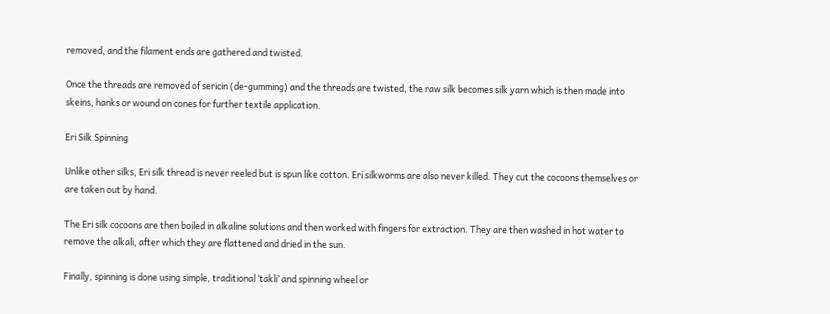removed, and the filament ends are gathered and twisted.

Once the threads are removed of sericin (de-gumming) and the threads are twisted, the raw silk becomes silk yarn which is then made into skeins, hanks or wound on cones for further textile application.

Eri Silk Spinning

Unlike other silks, Eri silk thread is never reeled but is spun like cotton. Eri silkworms are also never killed. They cut the cocoons themselves or are taken out by hand.

The Eri silk cocoons are then boiled in alkaline solutions and then worked with fingers for extraction. They are then washed in hot water to remove the alkali, after which they are flattened and dried in the sun.

Finally, spinning is done using simple, traditional ‘takli’ and spinning wheel or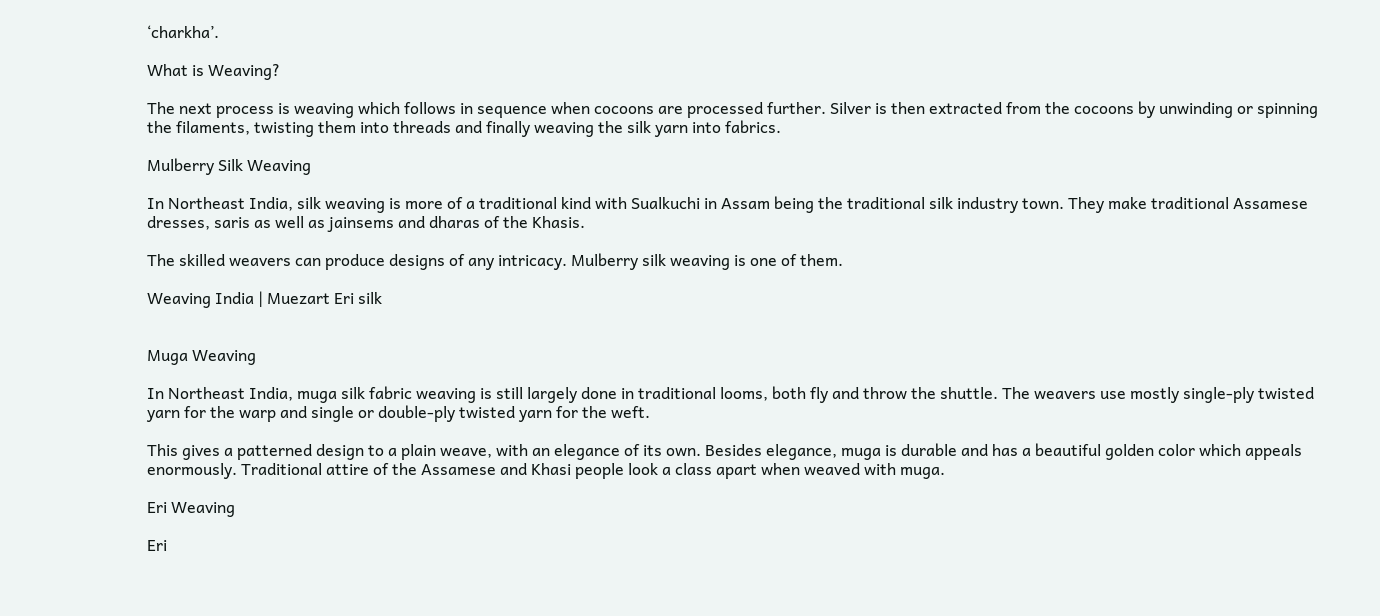‘charkha’.

What is Weaving?

The next process is weaving which follows in sequence when cocoons are processed further. Silver is then extracted from the cocoons by unwinding or spinning the filaments, twisting them into threads and finally weaving the silk yarn into fabrics.

Mulberry Silk Weaving

In Northeast India, silk weaving is more of a traditional kind with Sualkuchi in Assam being the traditional silk industry town. They make traditional Assamese dresses, saris as well as jainsems and dharas of the Khasis.

The skilled weavers can produce designs of any intricacy. Mulberry silk weaving is one of them.

Weaving India | Muezart Eri silk


Muga Weaving

In Northeast India, muga silk fabric weaving is still largely done in traditional looms, both fly and throw the shuttle. The weavers use mostly single-ply twisted yarn for the warp and single or double-ply twisted yarn for the weft.

This gives a patterned design to a plain weave, with an elegance of its own. Besides elegance, muga is durable and has a beautiful golden color which appeals enormously. Traditional attire of the Assamese and Khasi people look a class apart when weaved with muga.

Eri Weaving

Eri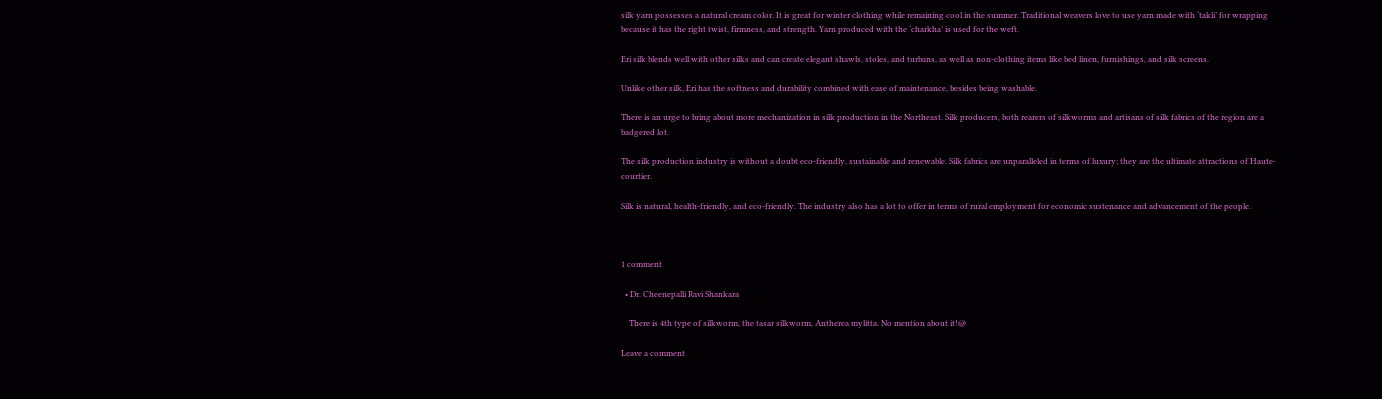silk yarn possesses a natural cream color. It is great for winter clothing while remaining cool in the summer. Traditional weavers love to use yarn made with ‘takli’ for wrapping because it has the right twist, firmness, and strength. Yarn produced with the ‘charkha’ is used for the weft.

Eri silk blends well with other silks and can create elegant shawls, stoles, and turbans, as well as non-clothing items like bed linen, furnishings, and silk screens.

Unlike other silk, Eri has the softness and durability combined with ease of maintenance, besides being washable.

There is an urge to bring about more mechanization in silk production in the Northeast. Silk producers, both rearers of silkworms and artisans of silk fabrics of the region are a badgered lot.

The silk production industry is without a doubt eco-friendly, sustainable and renewable. Silk fabrics are unparalleled in terms of luxury; they are the ultimate attractions of Haute-courtier.

Silk is natural, health-friendly, and eco-friendly. The industry also has a lot to offer in terms of rural employment for economic sustenance and advancement of the people.



1 comment

  • Dr. Cheenepalli Ravi Shankara

    There is 4th type of silkworm, the tasar silkworm, Antherea mylitta. No mention about it!@

Leave a comment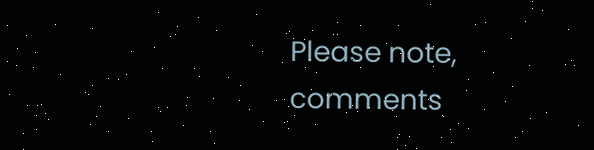Please note, comments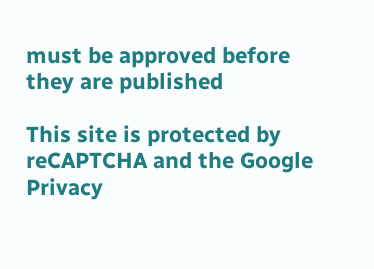must be approved before they are published

This site is protected by reCAPTCHA and the Google Privacy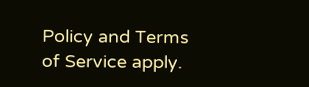Policy and Terms of Service apply.